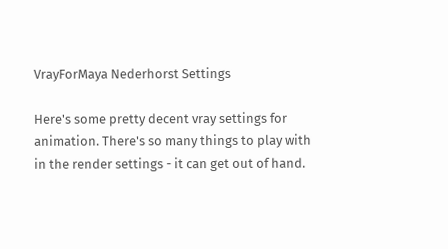VrayForMaya Nederhorst Settings

Here's some pretty decent vray settings for animation. There's so many things to play with in the render settings - it can get out of hand.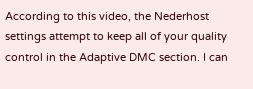According to this video, the Nederhost settings attempt to keep all of your quality control in the Adaptive DMC section. I can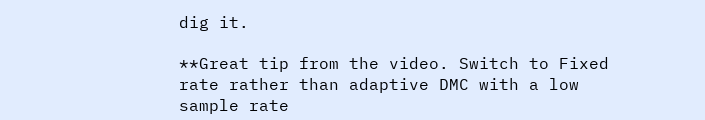dig it.

**Great tip from the video. Switch to Fixed rate rather than adaptive DMC with a low sample rate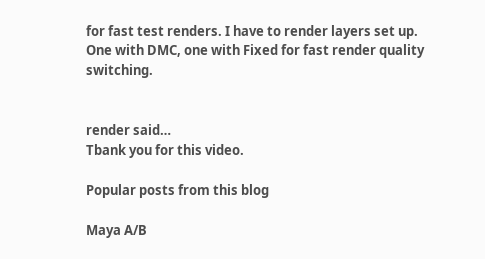for fast test renders. I have to render layers set up. One with DMC, one with Fixed for fast render quality switching.


render said…
Tbank you for this video.

Popular posts from this blog

Maya A/B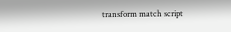transform match script